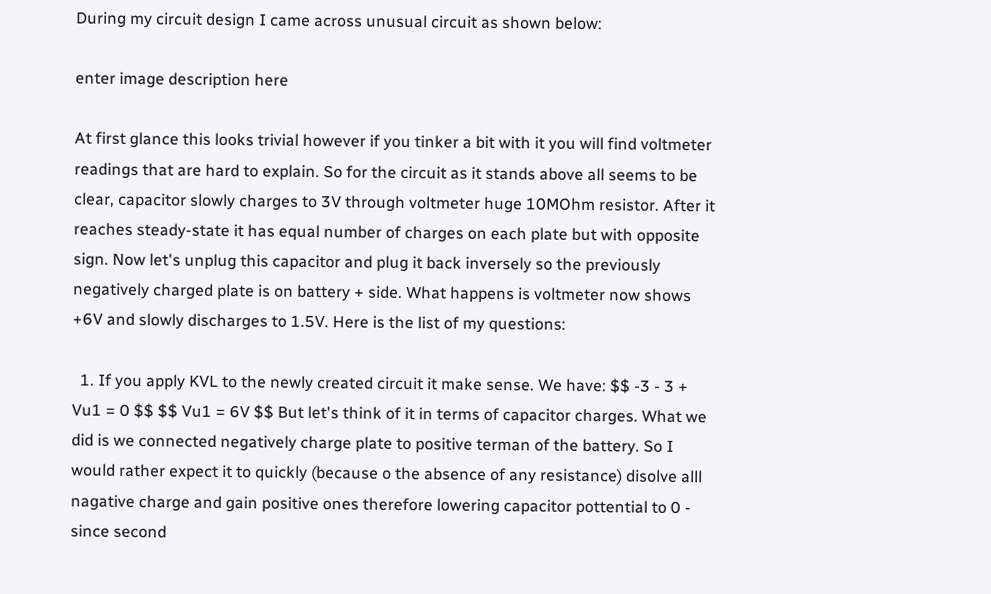During my circuit design I came across unusual circuit as shown below:

enter image description here

At first glance this looks trivial however if you tinker a bit with it you will find voltmeter readings that are hard to explain. So for the circuit as it stands above all seems to be clear, capacitor slowly charges to 3V through voltmeter huge 10MOhm resistor. After it reaches steady-state it has equal number of charges on each plate but with opposite sign. Now let's unplug this capacitor and plug it back inversely so the previously negatively charged plate is on battery + side. What happens is voltmeter now shows +6V and slowly discharges to 1.5V. Here is the list of my questions:

  1. If you apply KVL to the newly created circuit it make sense. We have: $$ -3 - 3 + Vu1 = 0 $$ $$ Vu1 = 6V $$ But let's think of it in terms of capacitor charges. What we did is we connected negatively charge plate to positive terman of the battery. So I would rather expect it to quickly (because o the absence of any resistance) disolve alll nagative charge and gain positive ones therefore lowering capacitor pottential to 0 - since second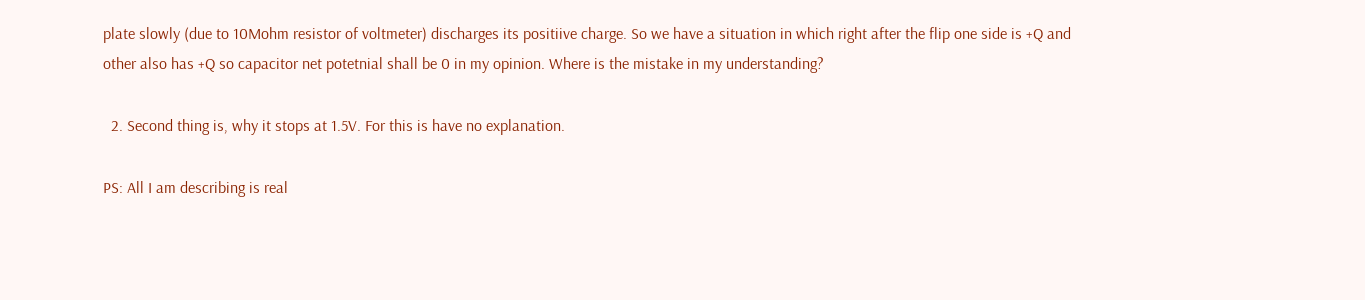plate slowly (due to 10Mohm resistor of voltmeter) discharges its positiive charge. So we have a situation in which right after the flip one side is +Q and other also has +Q so capacitor net potetnial shall be 0 in my opinion. Where is the mistake in my understanding?

  2. Second thing is, why it stops at 1.5V. For this is have no explanation.

PS: All I am describing is real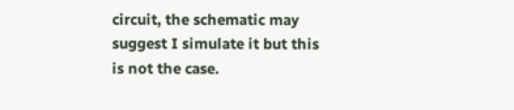circuit, the schematic may suggest I simulate it but this is not the case.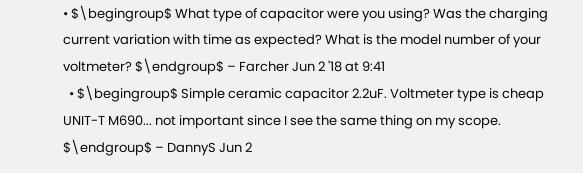• $\begingroup$ What type of capacitor were you using? Was the charging current variation with time as expected? What is the model number of your voltmeter? $\endgroup$ – Farcher Jun 2 '18 at 9:41
  • $\begingroup$ Simple ceramic capacitor 2.2uF. Voltmeter type is cheap UNIT-T M690... not important since I see the same thing on my scope. $\endgroup$ – DannyS Jun 2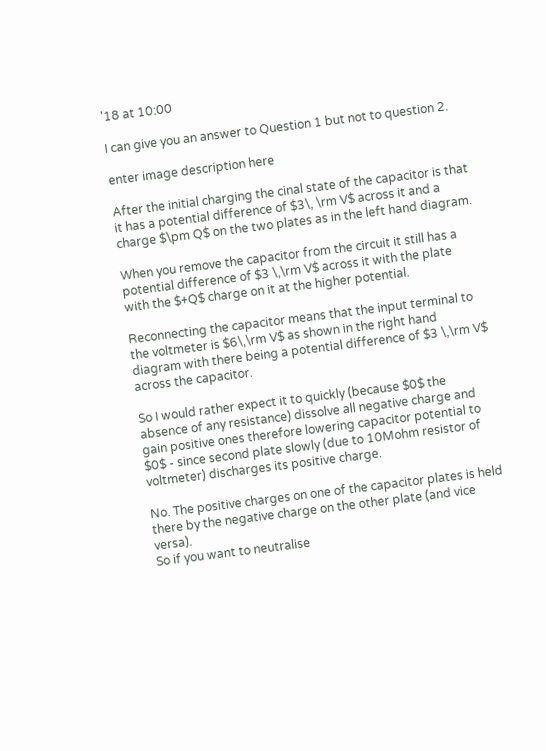'18 at 10:00

I can give you an answer to Question 1 but not to question 2.

enter image description here

After the initial charging the cinal state of the capacitor is that it has a potential difference of $3\, \rm V$ across it and a charge $\pm Q$ on the two plates as in the left hand diagram.

When you remove the capacitor from the circuit it still has a potential difference of $3 \,\rm V$ across it with the plate with the $+Q$ charge on it at the higher potential.

Reconnecting the capacitor means that the input terminal to the voltmeter is $6\,\rm V$ as shown in the right hand diagram with there being a potential difference of $3 \,\rm V$ across the capacitor.

So I would rather expect it to quickly (because $0$ the absence of any resistance) dissolve all negative charge and gain positive ones therefore lowering capacitor potential to $0$ - since second plate slowly (due to 10Mohm resistor of voltmeter) discharges its positive charge.

No. The positive charges on one of the capacitor plates is held there by the negative charge on the other plate (and vice versa).
So if you want to neutralise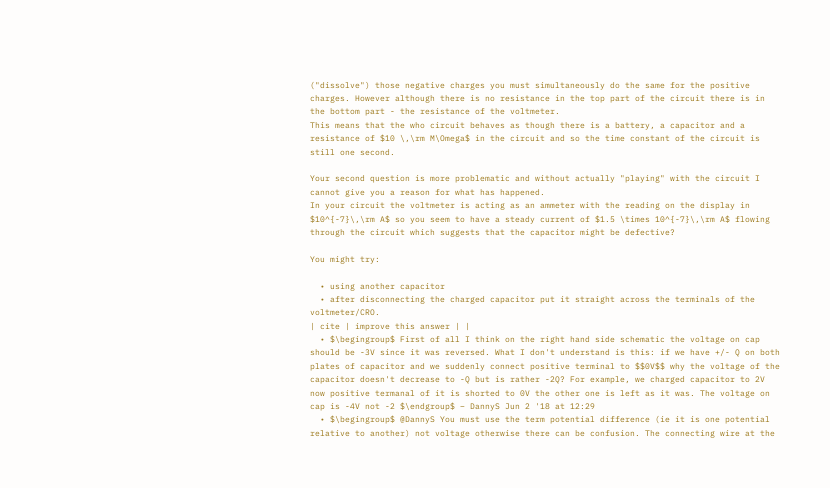("dissolve") those negative charges you must simultaneously do the same for the positive charges. However although there is no resistance in the top part of the circuit there is in the bottom part - the resistance of the voltmeter.
This means that the who circuit behaves as though there is a battery, a capacitor and a resistance of $10 \,\rm M\Omega$ in the circuit and so the time constant of the circuit is still one second.

Your second question is more problematic and without actually "playing" with the circuit I cannot give you a reason for what has happened.
In your circuit the voltmeter is acting as an ammeter with the reading on the display in $10^{-7}\,\rm A$ so you seem to have a steady current of $1.5 \times 10^{-7}\,\rm A$ flowing through the circuit which suggests that the capacitor might be defective?

You might try:

  • using another capacitor
  • after disconnecting the charged capacitor put it straight across the terminals of the voltmeter/CRO.
| cite | improve this answer | |
  • $\begingroup$ First of all I think on the right hand side schematic the voltage on cap should be -3V since it was reversed. What I don't understand is this: if we have +/- Q on both plates of capacitor and we suddenly connect positive terminal to $$0V$$ why the voltage of the capacitor doesn't decrease to -Q but is rather -2Q? For example, we charged capacitor to 2V now positive termanal of it is shorted to 0V the other one is left as it was. The voltage on cap is -4V not -2 $\endgroup$ – DannyS Jun 2 '18 at 12:29
  • $\begingroup$ @DannyS You must use the term potential difference (ie it is one potential relative to another) not voltage otherwise there can be confusion. The connecting wire at the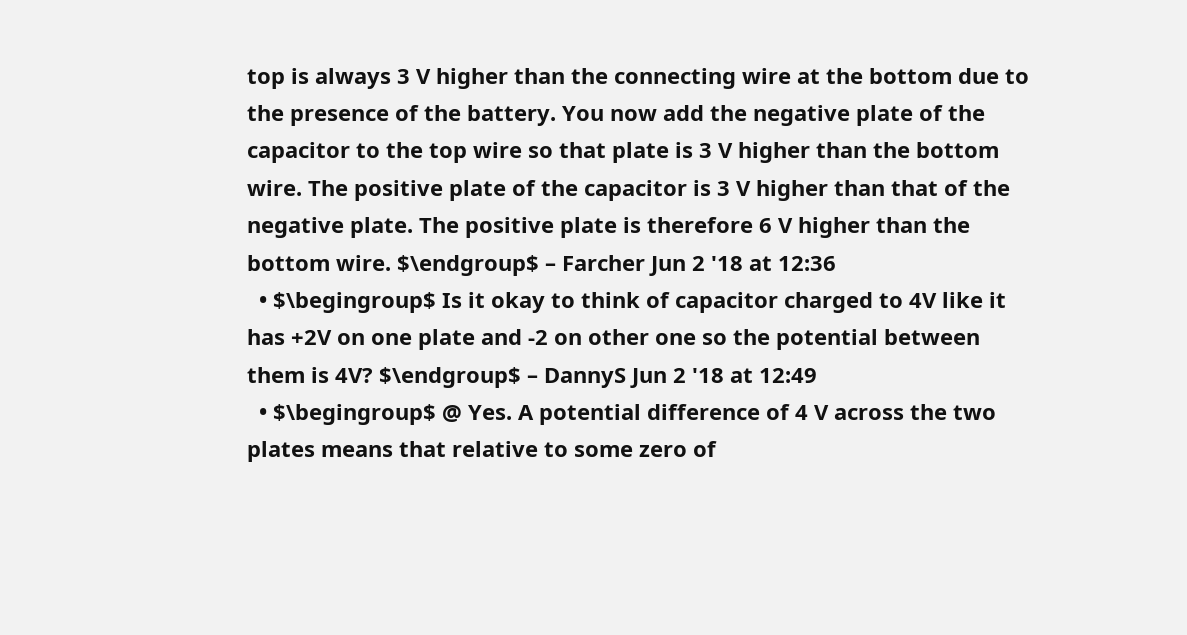top is always 3 V higher than the connecting wire at the bottom due to the presence of the battery. You now add the negative plate of the capacitor to the top wire so that plate is 3 V higher than the bottom wire. The positive plate of the capacitor is 3 V higher than that of the negative plate. The positive plate is therefore 6 V higher than the bottom wire. $\endgroup$ – Farcher Jun 2 '18 at 12:36
  • $\begingroup$ Is it okay to think of capacitor charged to 4V like it has +2V on one plate and -2 on other one so the potential between them is 4V? $\endgroup$ – DannyS Jun 2 '18 at 12:49
  • $\begingroup$ @ Yes. A potential difference of 4 V across the two plates means that relative to some zero of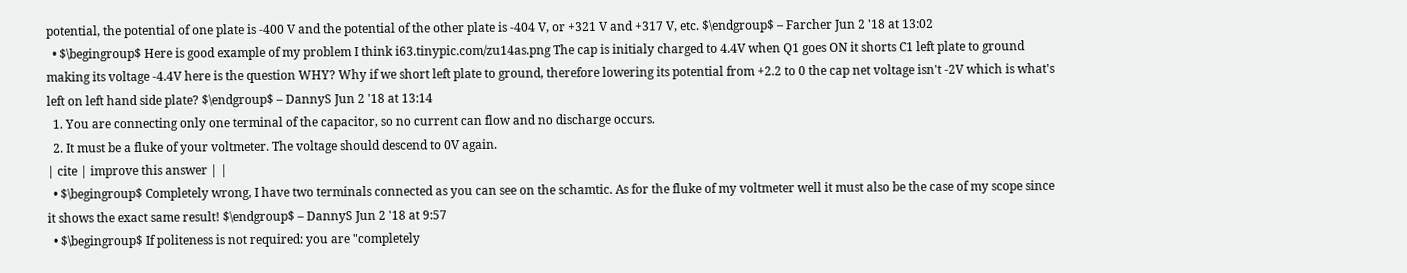potential, the potential of one plate is -400 V and the potential of the other plate is -404 V, or +321 V and +317 V, etc. $\endgroup$ – Farcher Jun 2 '18 at 13:02
  • $\begingroup$ Here is good example of my problem I think i63.tinypic.com/zu14as.png The cap is initialy charged to 4.4V when Q1 goes ON it shorts C1 left plate to ground making its voltage -4.4V here is the question WHY? Why if we short left plate to ground, therefore lowering its potential from +2.2 to 0 the cap net voltage isn't -2V which is what's left on left hand side plate? $\endgroup$ – DannyS Jun 2 '18 at 13:14
  1. You are connecting only one terminal of the capacitor, so no current can flow and no discharge occurs.
  2. It must be a fluke of your voltmeter. The voltage should descend to 0V again.
| cite | improve this answer | |
  • $\begingroup$ Completely wrong, I have two terminals connected as you can see on the schamtic. As for the fluke of my voltmeter well it must also be the case of my scope since it shows the exact same result! $\endgroup$ – DannyS Jun 2 '18 at 9:57
  • $\begingroup$ If politeness is not required: you are "completely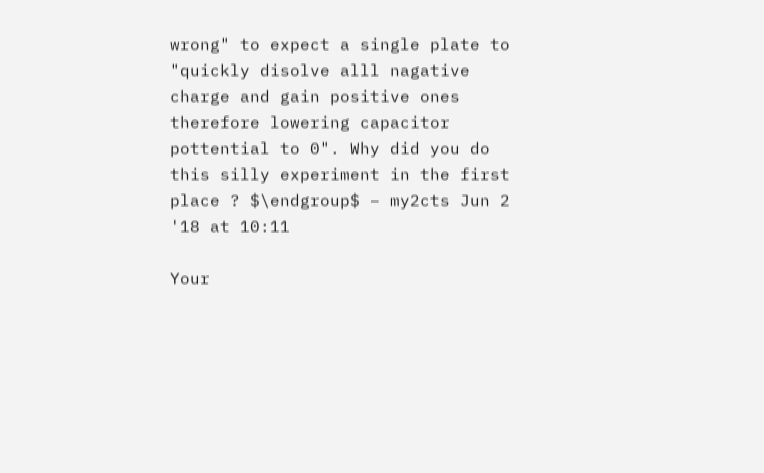wrong" to expect a single plate to "quickly disolve alll nagative charge and gain positive ones therefore lowering capacitor pottential to 0". Why did you do this silly experiment in the first place ? $\endgroup$ – my2cts Jun 2 '18 at 10:11

Your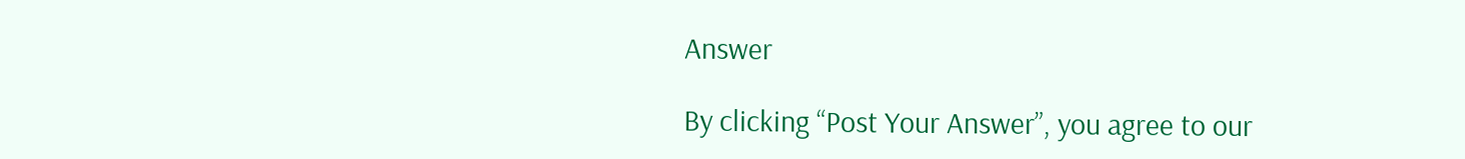Answer

By clicking “Post Your Answer”, you agree to our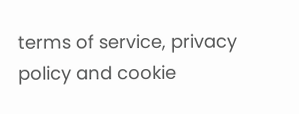terms of service, privacy policy and cookie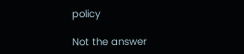policy

Not the answer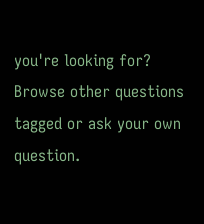you're looking for? Browse other questions tagged or ask your own question.